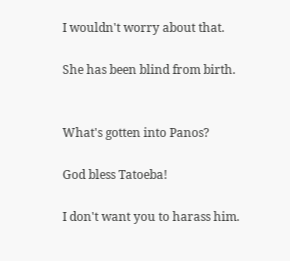I wouldn't worry about that.

She has been blind from birth.


What's gotten into Panos?

God bless Tatoeba!

I don't want you to harass him.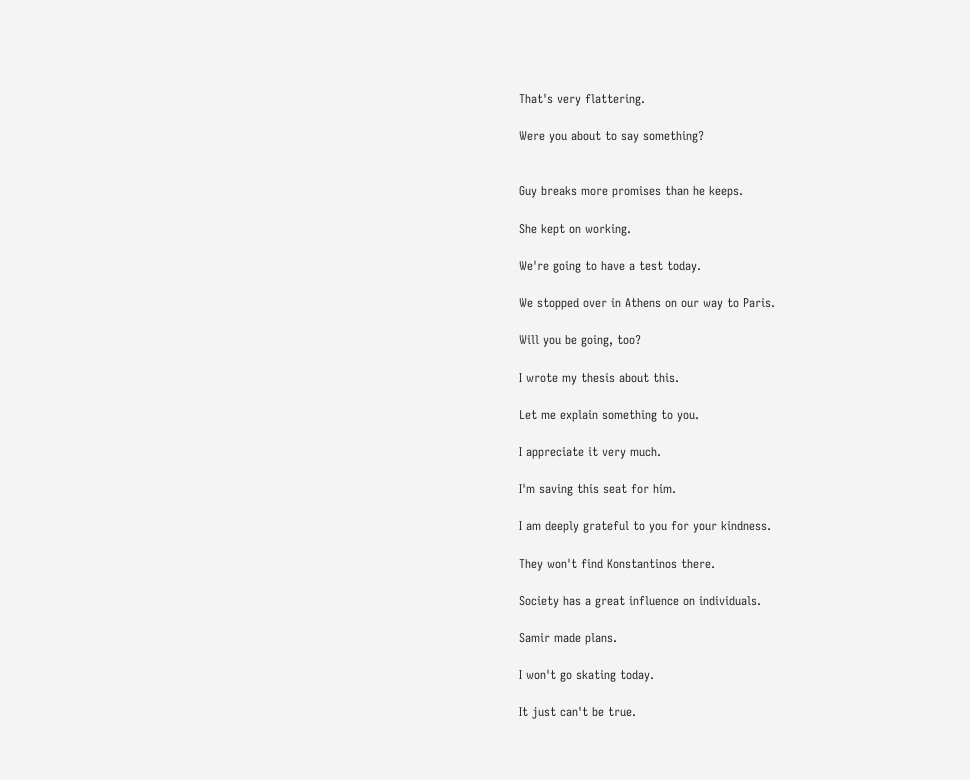That's very flattering.

Were you about to say something?


Guy breaks more promises than he keeps.

She kept on working.

We're going to have a test today.

We stopped over in Athens on our way to Paris.

Will you be going, too?

I wrote my thesis about this.

Let me explain something to you.

I appreciate it very much.

I'm saving this seat for him.

I am deeply grateful to you for your kindness.

They won't find Konstantinos there.

Society has a great influence on individuals.

Samir made plans.

I won't go skating today.

It just can't be true.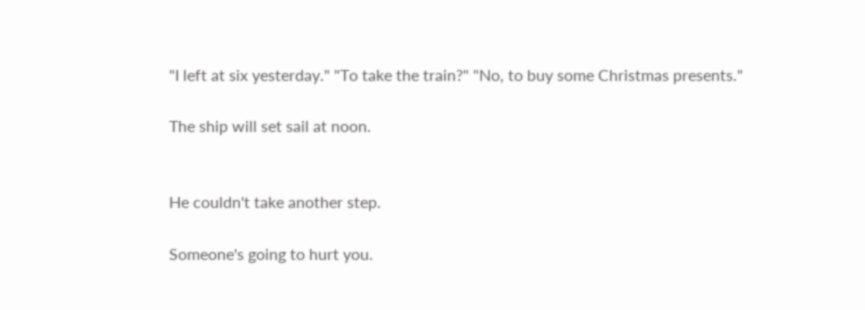"I left at six yesterday." "To take the train?" "No, to buy some Christmas presents."

The ship will set sail at noon.


He couldn't take another step.

Someone's going to hurt you.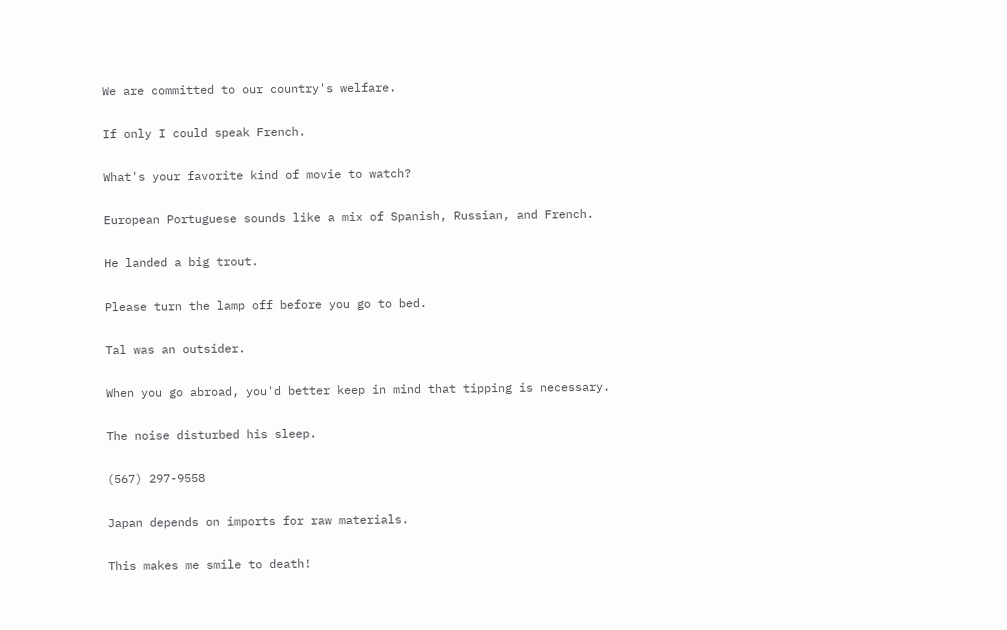We are committed to our country's welfare.

If only I could speak French.

What's your favorite kind of movie to watch?

European Portuguese sounds like a mix of Spanish, Russian, and French.

He landed a big trout.

Please turn the lamp off before you go to bed.

Tal was an outsider.

When you go abroad, you'd better keep in mind that tipping is necessary.

The noise disturbed his sleep.

(567) 297-9558

Japan depends on imports for raw materials.

This makes me smile to death!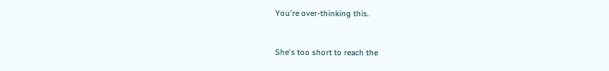You're over-thinking this.


She's too short to reach the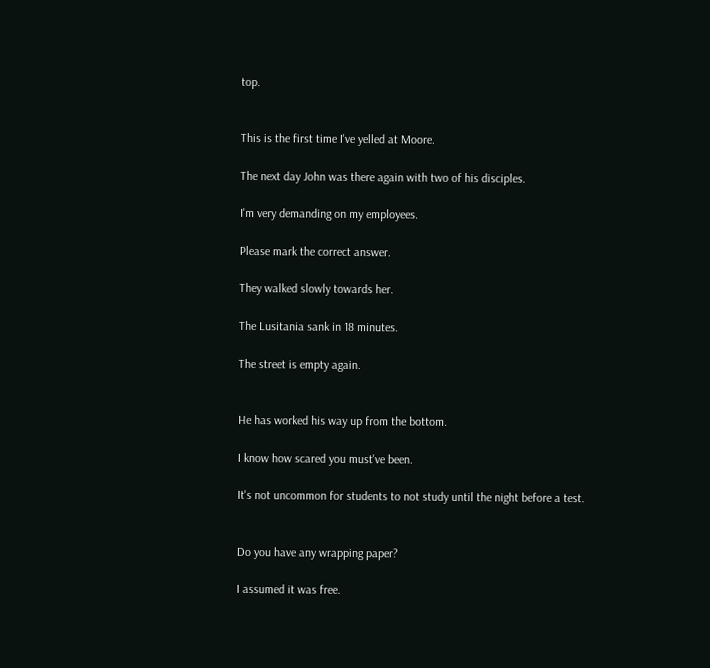top.


This is the first time I've yelled at Moore.

The next day John was there again with two of his disciples.

I'm very demanding on my employees.

Please mark the correct answer.

They walked slowly towards her.

The Lusitania sank in 18 minutes.

The street is empty again.


He has worked his way up from the bottom.

I know how scared you must've been.

It's not uncommon for students to not study until the night before a test.


Do you have any wrapping paper?

I assumed it was free.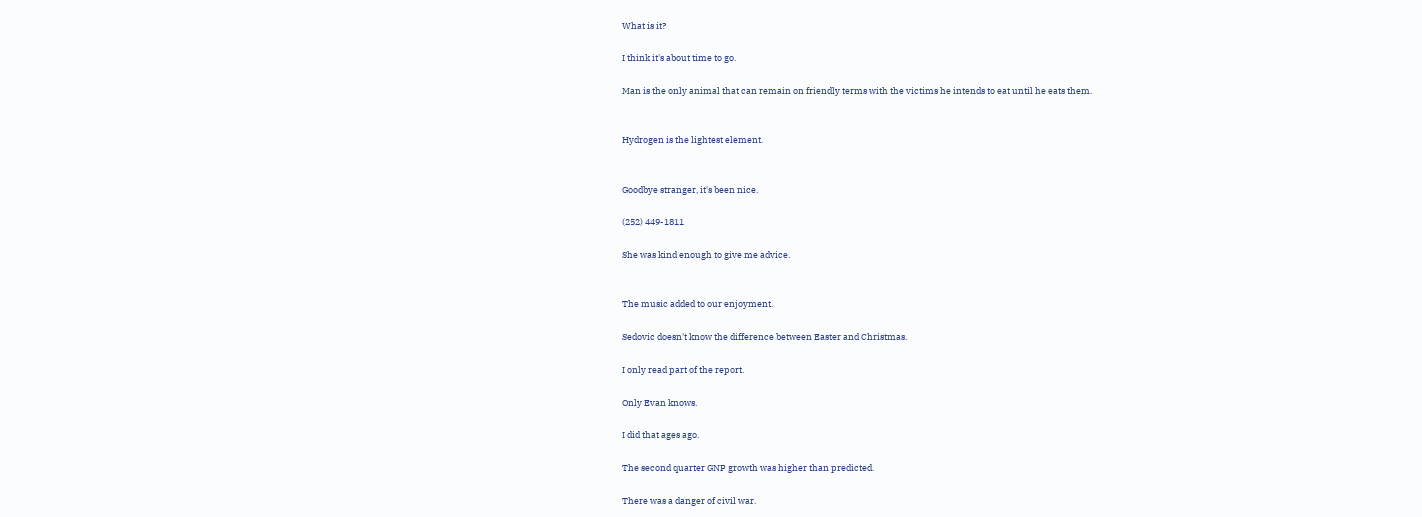What is it?

I think it's about time to go.

Man is the only animal that can remain on friendly terms with the victims he intends to eat until he eats them.


Hydrogen is the lightest element.


Goodbye stranger, it's been nice.

(252) 449-1811

She was kind enough to give me advice.


The music added to our enjoyment.

Sedovic doesn't know the difference between Easter and Christmas.

I only read part of the report.

Only Evan knows.

I did that ages ago.

The second quarter GNP growth was higher than predicted.

There was a danger of civil war.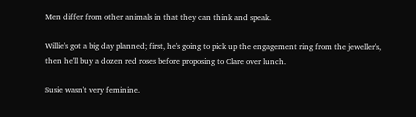Men differ from other animals in that they can think and speak.

Willie's got a big day planned; first, he's going to pick up the engagement ring from the jeweller's, then he'll buy a dozen red roses before proposing to Clare over lunch.

Susie wasn't very feminine.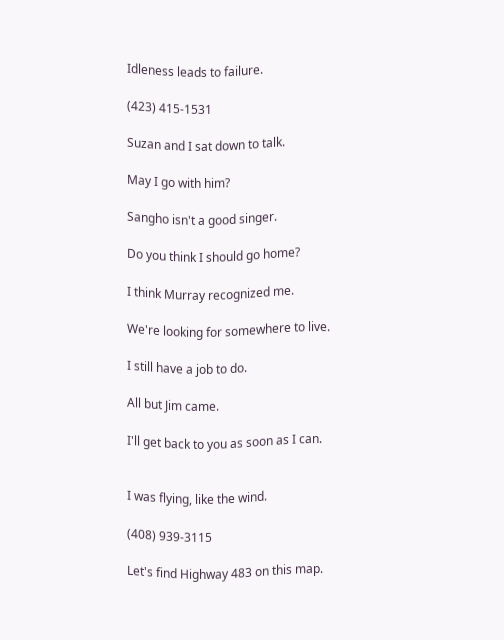Idleness leads to failure.

(423) 415-1531

Suzan and I sat down to talk.

May I go with him?

Sangho isn't a good singer.

Do you think I should go home?

I think Murray recognized me.

We're looking for somewhere to live.

I still have a job to do.

All but Jim came.

I'll get back to you as soon as I can.


I was flying, like the wind.

(408) 939-3115

Let's find Highway 483 on this map.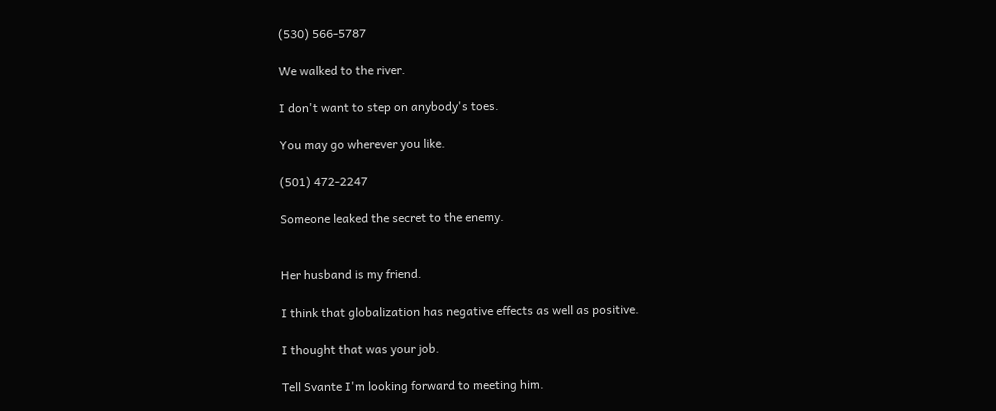(530) 566-5787

We walked to the river.

I don't want to step on anybody's toes.

You may go wherever you like.

(501) 472-2247

Someone leaked the secret to the enemy.


Her husband is my friend.

I think that globalization has negative effects as well as positive.

I thought that was your job.

Tell Svante I'm looking forward to meeting him.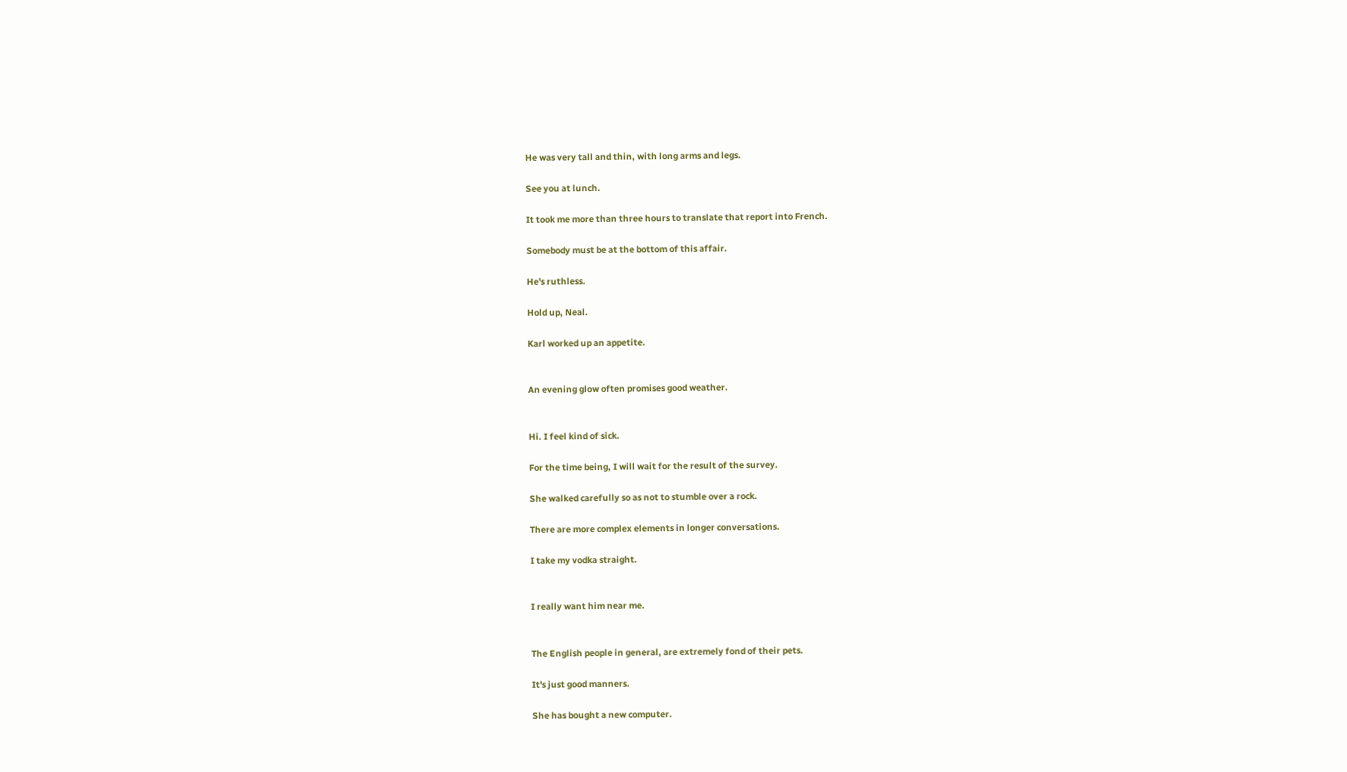He was very tall and thin, with long arms and legs.

See you at lunch.

It took me more than three hours to translate that report into French.

Somebody must be at the bottom of this affair.

He's ruthless.

Hold up, Neal.

Karl worked up an appetite.


An evening glow often promises good weather.


Hi. I feel kind of sick.

For the time being, I will wait for the result of the survey.

She walked carefully so as not to stumble over a rock.

There are more complex elements in longer conversations.

I take my vodka straight.


I really want him near me.


The English people in general, are extremely fond of their pets.

It's just good manners.

She has bought a new computer.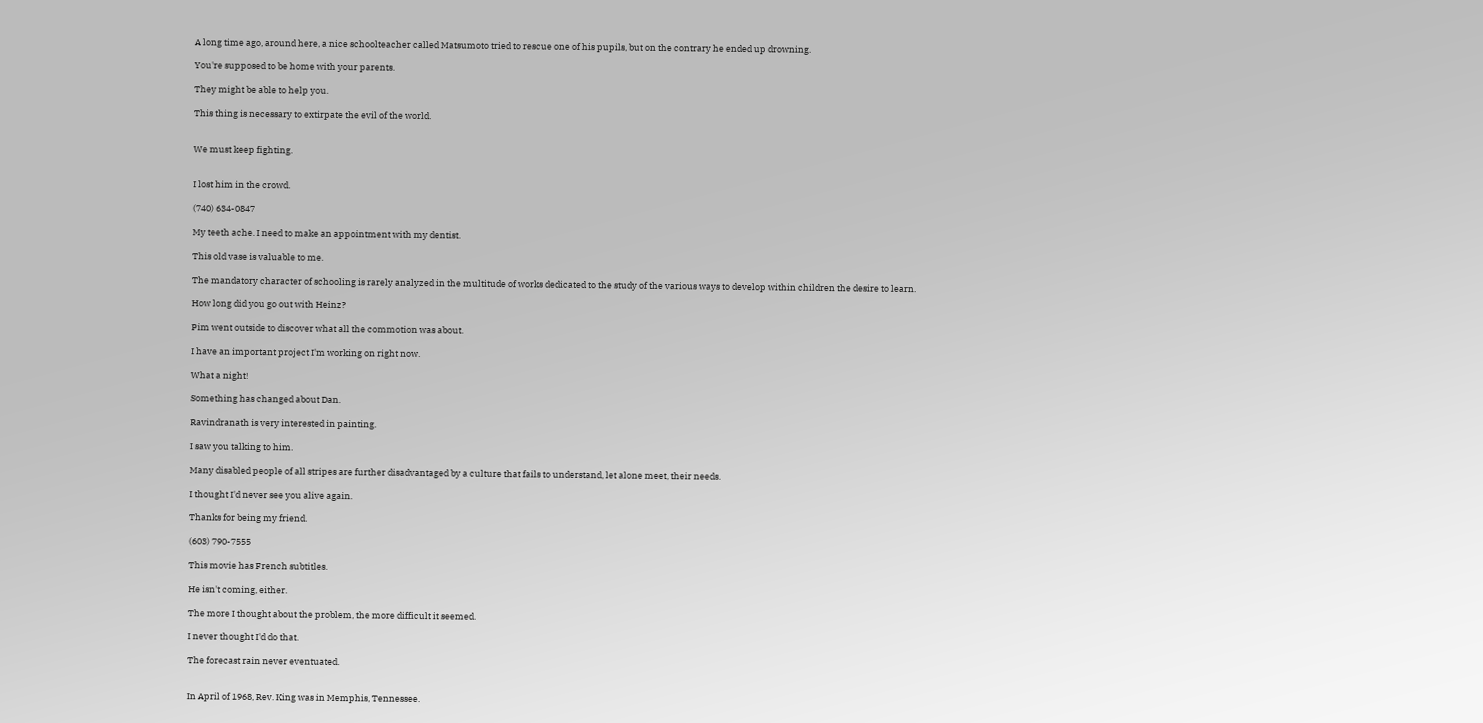A long time ago, around here, a nice schoolteacher called Matsumoto tried to rescue one of his pupils, but on the contrary he ended up drowning.

You're supposed to be home with your parents.

They might be able to help you.

This thing is necessary to extirpate the evil of the world.


We must keep fighting.


I lost him in the crowd.

(740) 634-0847

My teeth ache. I need to make an appointment with my dentist.

This old vase is valuable to me.

The mandatory character of schooling is rarely analyzed in the multitude of works dedicated to the study of the various ways to develop within children the desire to learn.

How long did you go out with Heinz?

Pim went outside to discover what all the commotion was about.

I have an important project I'm working on right now.

What a night!

Something has changed about Dan.

Ravindranath is very interested in painting.

I saw you talking to him.

Many disabled people of all stripes are further disadvantaged by a culture that fails to understand, let alone meet, their needs.

I thought I'd never see you alive again.

Thanks for being my friend.

(603) 790-7555

This movie has French subtitles.

He isn't coming, either.

The more I thought about the problem, the more difficult it seemed.

I never thought I'd do that.

The forecast rain never eventuated.


In April of 1968, Rev. King was in Memphis, Tennessee.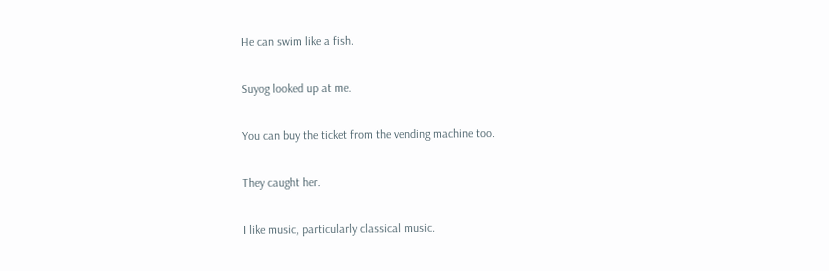He can swim like a fish.

Suyog looked up at me.

You can buy the ticket from the vending machine too.

They caught her.

I like music, particularly classical music.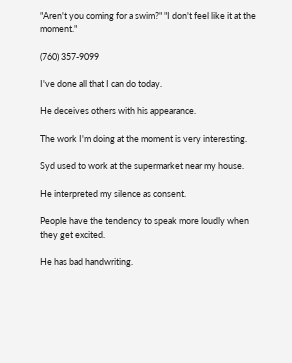"Aren't you coming for a swim?" "I don't feel like it at the moment."

(760) 357-9099

I've done all that I can do today.

He deceives others with his appearance.

The work I'm doing at the moment is very interesting.

Syd used to work at the supermarket near my house.

He interpreted my silence as consent.

People have the tendency to speak more loudly when they get excited.

He has bad handwriting.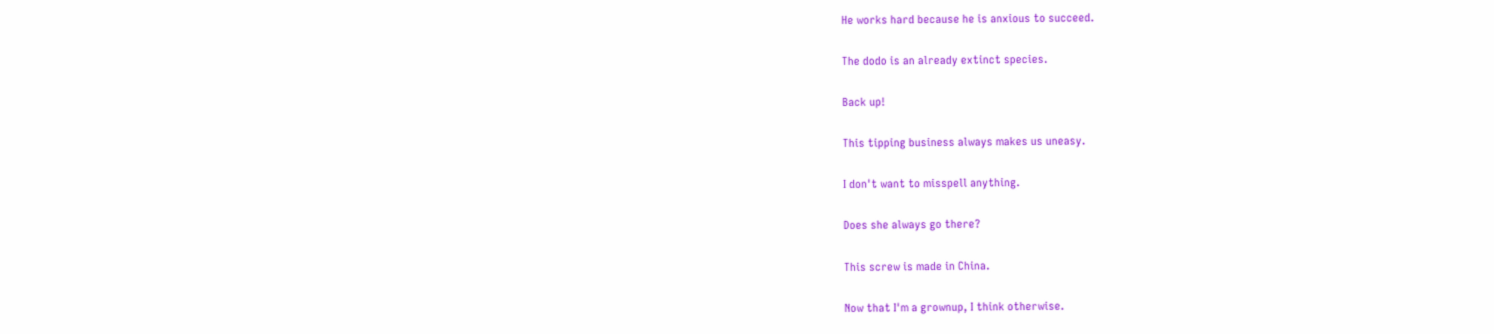He works hard because he is anxious to succeed.

The dodo is an already extinct species.

Back up!

This tipping business always makes us uneasy.

I don't want to misspell anything.

Does she always go there?

This screw is made in China.

Now that I'm a grownup, I think otherwise.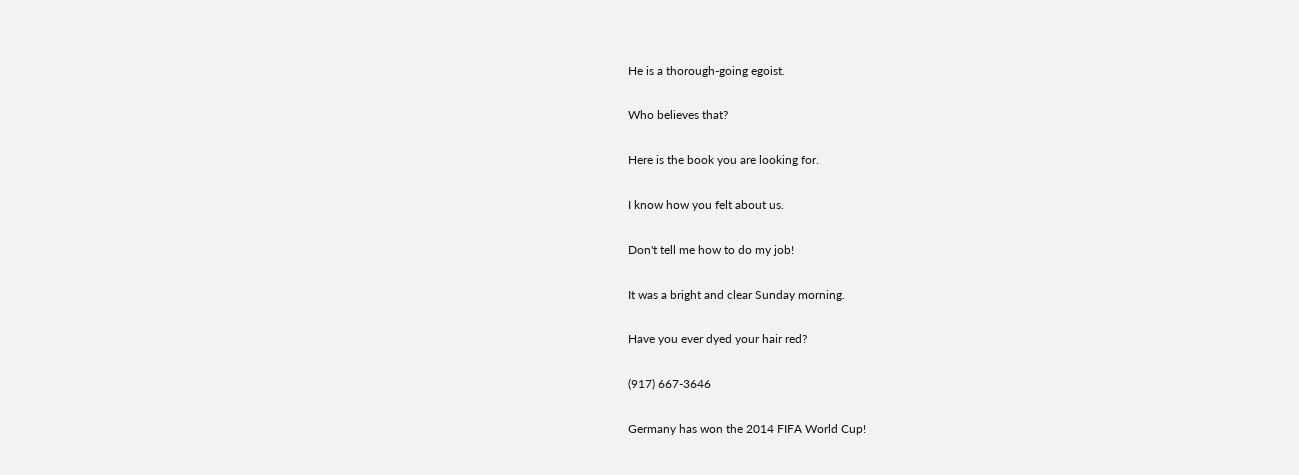He is a thorough-going egoist.

Who believes that?

Here is the book you are looking for.

I know how you felt about us.

Don't tell me how to do my job!

It was a bright and clear Sunday morning.

Have you ever dyed your hair red?

(917) 667-3646

Germany has won the 2014 FIFA World Cup!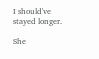I should've stayed longer.

She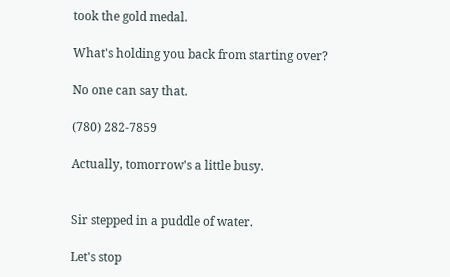took the gold medal.

What's holding you back from starting over?

No one can say that.

(780) 282-7859

Actually, tomorrow's a little busy.


Sir stepped in a puddle of water.

Let's stop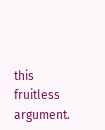this fruitless argument.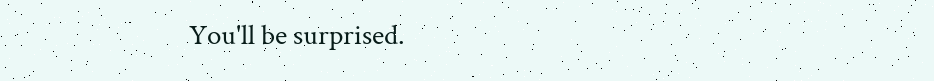You'll be surprised.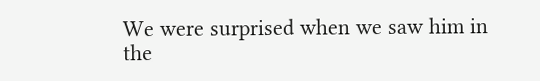We were surprised when we saw him in the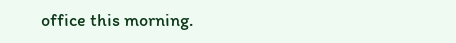office this morning.